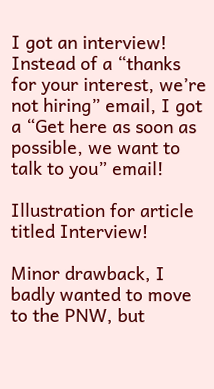I got an interview! Instead of a “thanks for your interest, we’re not hiring” email, I got a “Get here as soon as possible, we want to talk to you” email!

Illustration for article titled Interview!

Minor drawback, I badly wanted to move to the PNW, but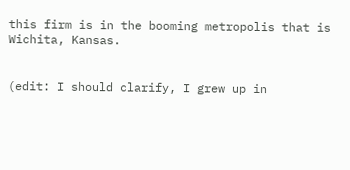this firm is in the booming metropolis that is Wichita, Kansas.


(edit: I should clarify, I grew up in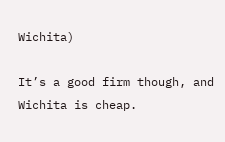Wichita)

It’s a good firm though, and Wichita is cheap.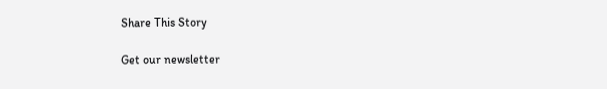Share This Story

Get our newsletter